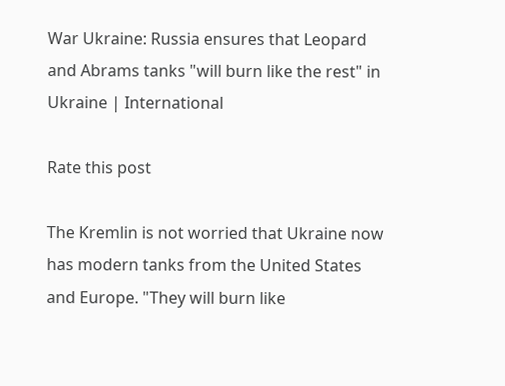War Ukraine: Russia ensures that Leopard and Abrams tanks "will burn like the rest" in Ukraine | International

Rate this post

The Kremlin is not worried that Ukraine now has modern tanks from the United States and Europe. "They will burn like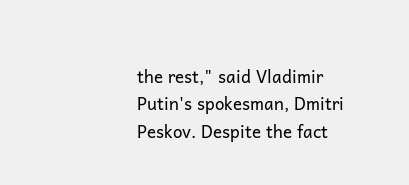the rest," said Vladimir Putin's spokesman, Dmitri Peskov. Despite the fact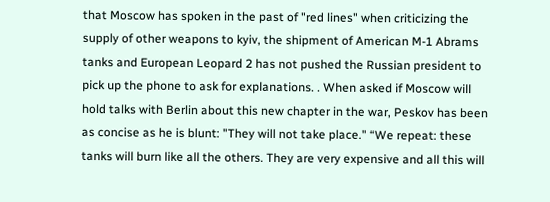that Moscow has spoken in the past of "red lines" when criticizing the supply of other weapons to kyiv, the shipment of American M-1 Abrams tanks and European Leopard 2 has not pushed the Russian president to pick up the phone to ask for explanations. . When asked if Moscow will hold talks with Berlin about this new chapter in the war, Peskov has been as concise as he is blunt: "They will not take place." “We repeat: these tanks will burn like all the others. They are very expensive and all this will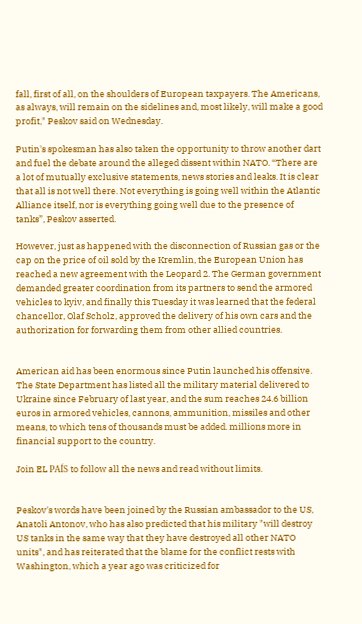fall, first of all, on the shoulders of European taxpayers. The Americans, as always, will remain on the sidelines and, most likely, will make a good profit," Peskov said on Wednesday.

Putin's spokesman has also taken the opportunity to throw another dart and fuel the debate around the alleged dissent within NATO. “There are a lot of mutually exclusive statements, news stories and leaks. It is clear that all is not well there. Not everything is going well within the Atlantic Alliance itself, nor is everything going well due to the presence of tanks”, Peskov asserted.

However, just as happened with the disconnection of Russian gas or the cap on the price of oil sold by the Kremlin, the European Union has reached a new agreement with the Leopard 2. The German government demanded greater coordination from its partners to send the armored vehicles to kyiv, and finally this Tuesday it was learned that the federal chancellor, Olaf Scholz, approved the delivery of his own cars and the authorization for forwarding them from other allied countries.


American aid has been enormous since Putin launched his offensive. The State Department has listed all the military material delivered to Ukraine since February of last year, and the sum reaches 24.6 billion euros in armored vehicles, cannons, ammunition, missiles and other means, to which tens of thousands must be added. millions more in financial support to the country.

Join EL PAÍS to follow all the news and read without limits.


Peskov's words have been joined by the Russian ambassador to the US, Anatoli Antonov, who has also predicted that his military "will destroy US tanks in the same way that they have destroyed all other NATO units", and has reiterated that the blame for the conflict rests with Washington, which a year ago was criticized for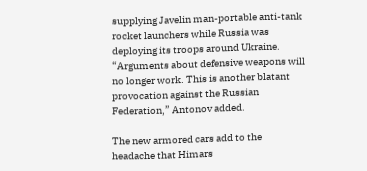supplying Javelin man-portable anti-tank rocket launchers while Russia was deploying its troops around Ukraine. “Arguments about defensive weapons will no longer work. This is another blatant provocation against the Russian Federation,” Antonov added.

The new armored cars add to the headache that Himars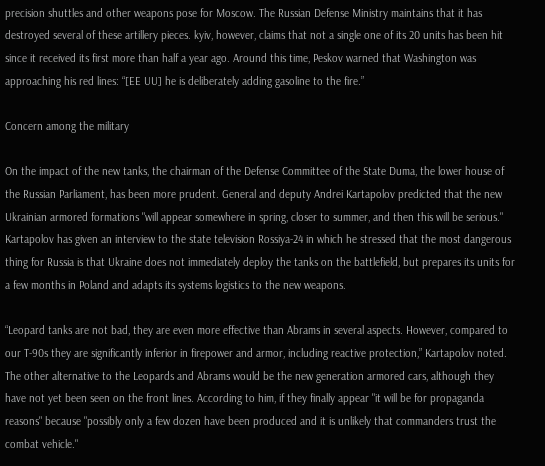precision shuttles and other weapons pose for Moscow. The Russian Defense Ministry maintains that it has destroyed several of these artillery pieces. kyiv, however, claims that not a single one of its 20 units has been hit since it received its first more than half a year ago. Around this time, Peskov warned that Washington was approaching his red lines: “[EE UU] he is deliberately adding gasoline to the fire.”

Concern among the military

On the impact of the new tanks, the chairman of the Defense Committee of the State Duma, the lower house of the Russian Parliament, has been more prudent. General and deputy Andrei Kartapolov predicted that the new Ukrainian armored formations "will appear somewhere in spring, closer to summer, and then this will be serious." Kartapolov has given an interview to the state television Rossiya-24 in which he stressed that the most dangerous thing for Russia is that Ukraine does not immediately deploy the tanks on the battlefield, but prepares its units for a few months in Poland and adapts its systems logistics to the new weapons.

“Leopard tanks are not bad, they are even more effective than Abrams in several aspects. However, compared to our T-90s they are significantly inferior in firepower and armor, including reactive protection,” Kartapolov noted. The other alternative to the Leopards and Abrams would be the new generation armored cars, although they have not yet been seen on the front lines. According to him, if they finally appear "it will be for propaganda reasons" because "possibly only a few dozen have been produced and it is unlikely that commanders trust the combat vehicle."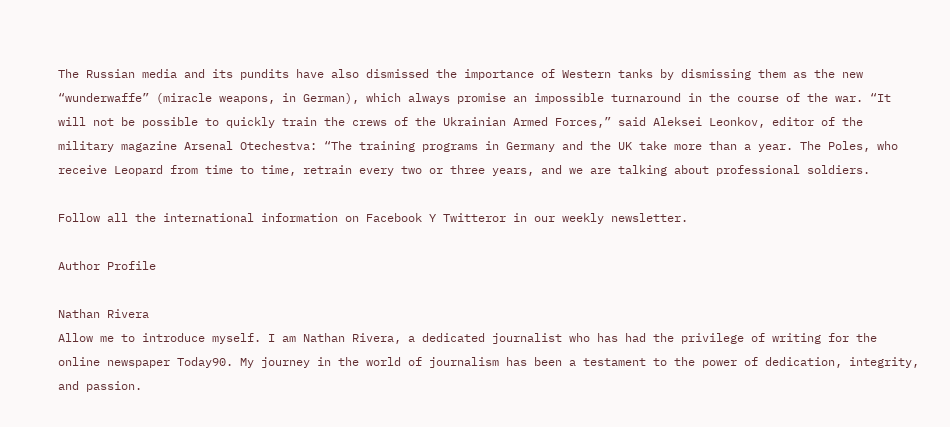The Russian media and its pundits have also dismissed the importance of Western tanks by dismissing them as the new “wunderwaffe” (miracle weapons, in German), which always promise an impossible turnaround in the course of the war. “It will not be possible to quickly train the crews of the Ukrainian Armed Forces,” said Aleksei Leonkov, editor of the military magazine Arsenal Otechestva: “The training programs in Germany and the UK take more than a year. The Poles, who receive Leopard from time to time, retrain every two or three years, and we are talking about professional soldiers.

Follow all the international information on Facebook Y Twitteror in our weekly newsletter.

Author Profile

Nathan Rivera
Allow me to introduce myself. I am Nathan Rivera, a dedicated journalist who has had the privilege of writing for the online newspaper Today90. My journey in the world of journalism has been a testament to the power of dedication, integrity, and passion.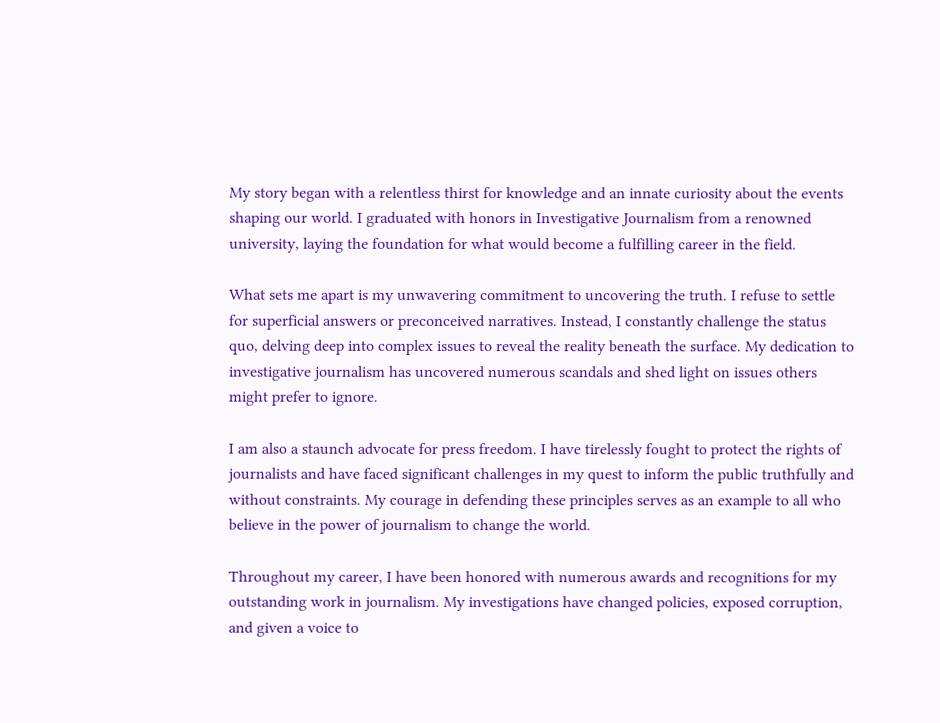My story began with a relentless thirst for knowledge and an innate curiosity about the events shaping our world. I graduated with honors in Investigative Journalism from a renowned university, laying the foundation for what would become a fulfilling career in the field.

What sets me apart is my unwavering commitment to uncovering the truth. I refuse to settle for superficial answers or preconceived narratives. Instead, I constantly challenge the status quo, delving deep into complex issues to reveal the reality beneath the surface. My dedication to investigative journalism has uncovered numerous scandals and shed light on issues others might prefer to ignore.

I am also a staunch advocate for press freedom. I have tirelessly fought to protect the rights of journalists and have faced significant challenges in my quest to inform the public truthfully and without constraints. My courage in defending these principles serves as an example to all who believe in the power of journalism to change the world.

Throughout my career, I have been honored with numerous awards and recognitions for my outstanding work in journalism. My investigations have changed policies, exposed corruption, and given a voice to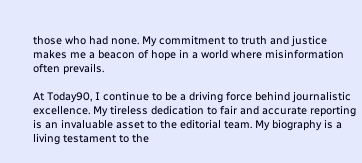those who had none. My commitment to truth and justice makes me a beacon of hope in a world where misinformation often prevails.

At Today90, I continue to be a driving force behind journalistic excellence. My tireless dedication to fair and accurate reporting is an invaluable asset to the editorial team. My biography is a living testament to the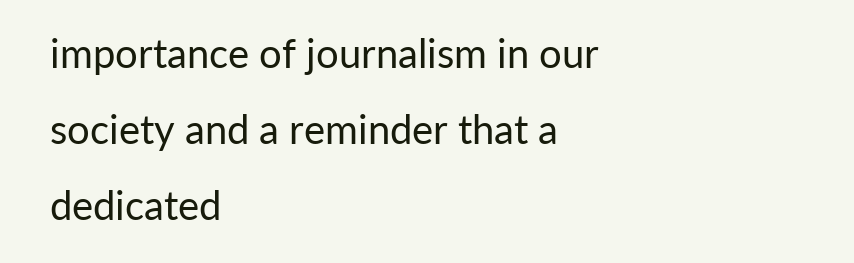importance of journalism in our society and a reminder that a dedicated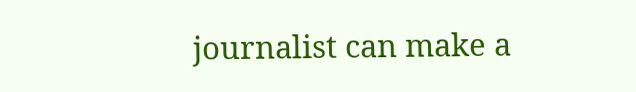journalist can make a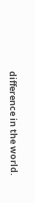difference in the world.